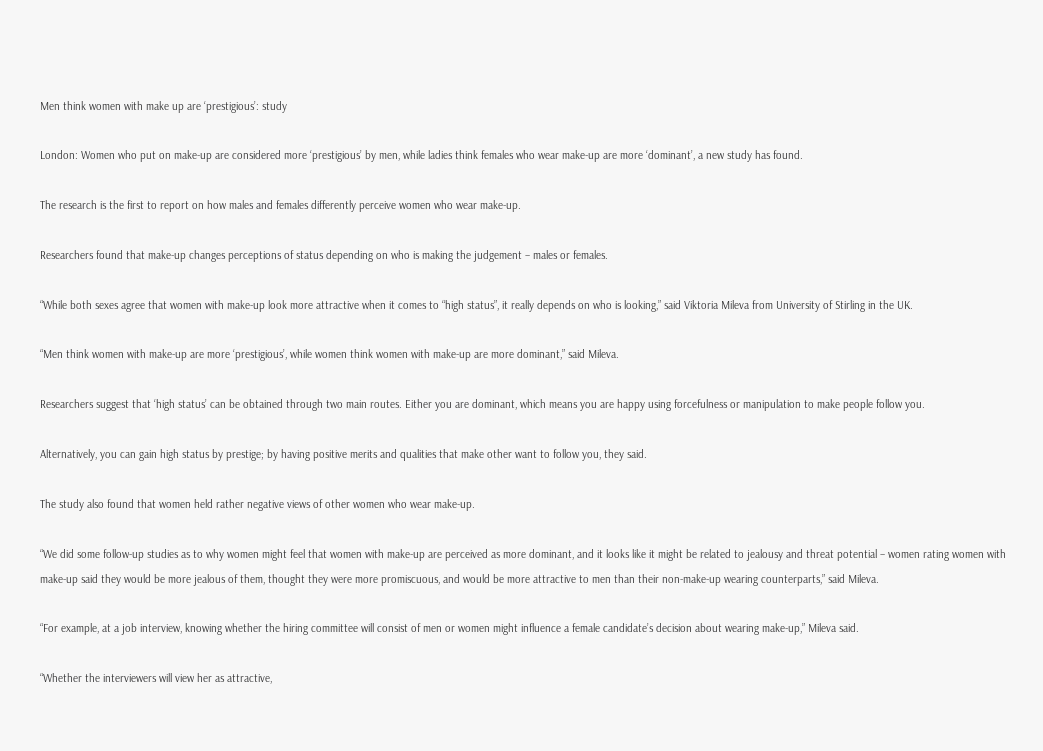Men think women with make up are ‘prestigious’: study

London: Women who put on make-up are considered more ‘prestigious’ by men, while ladies think females who wear make-up are more ‘dominant’, a new study has found.

The research is the first to report on how males and females differently perceive women who wear make-up.

Researchers found that make-up changes perceptions of status depending on who is making the judgement – males or females.

“While both sexes agree that women with make-up look more attractive when it comes to “high status”, it really depends on who is looking,” said Viktoria Mileva from University of Stirling in the UK.

“Men think women with make-up are more ‘prestigious’, while women think women with make-up are more dominant,” said Mileva.

Researchers suggest that ‘high status’ can be obtained through two main routes. Either you are dominant, which means you are happy using forcefulness or manipulation to make people follow you.

Alternatively, you can gain high status by prestige; by having positive merits and qualities that make other want to follow you, they said.

The study also found that women held rather negative views of other women who wear make-up.

“We did some follow-up studies as to why women might feel that women with make-up are perceived as more dominant, and it looks like it might be related to jealousy and threat potential – women rating women with make-up said they would be more jealous of them, thought they were more promiscuous, and would be more attractive to men than their non-make-up wearing counterparts,” said Mileva.

“For example, at a job interview, knowing whether the hiring committee will consist of men or women might influence a female candidate’s decision about wearing make-up,” Mileva said.

“Whether the interviewers will view her as attractive,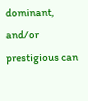dominant, and/or prestigious can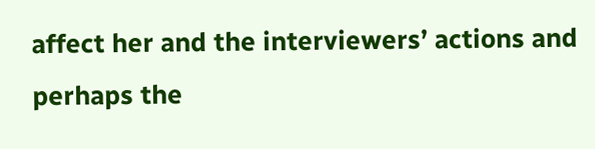affect her and the interviewers’ actions and perhaps the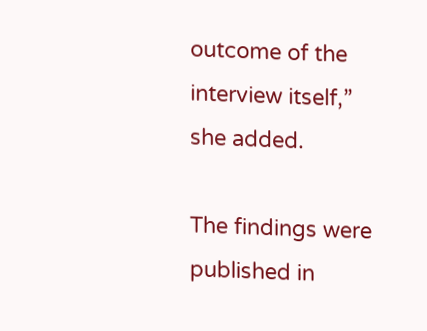outcome of the interview itself,” she added.

The findings were published in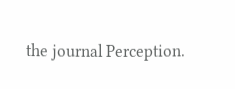the journal Perception.